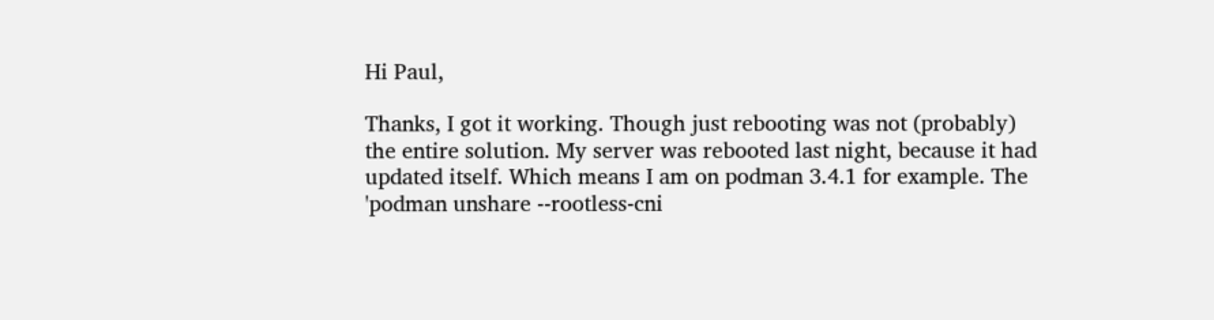Hi Paul,

Thanks, I got it working. Though just rebooting was not (probably) the entire solution. My server was rebooted last night, because it had updated itself. Which means I am on podman 3.4.1 for example. The 'podman unshare --rootless-cni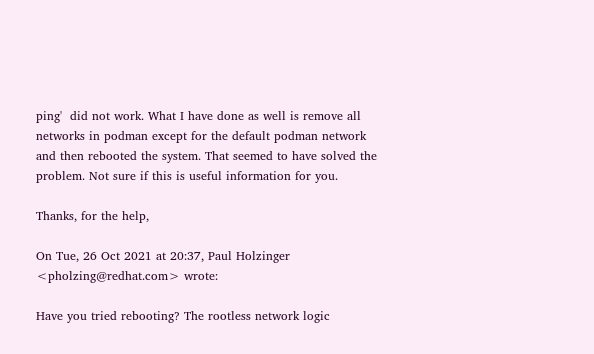ping'  did not work. What I have done as well is remove all networks in podman except for the default podman network and then rebooted the system. That seemed to have solved the problem. Not sure if this is useful information for you.

Thanks, for the help,

On Tue, 26 Oct 2021 at 20:37, Paul Holzinger <pholzing@redhat.com> wrote:

Have you tried rebooting? The rootless network logic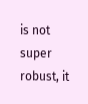is not super robust, it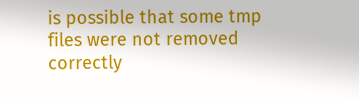is possible that some tmp files were not removed correctly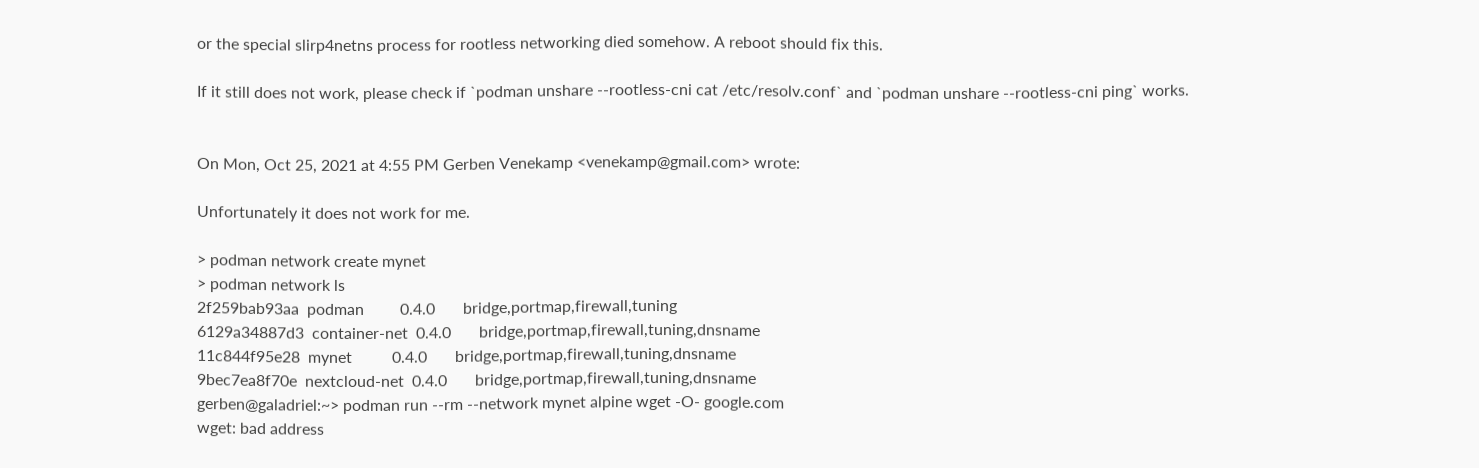or the special slirp4netns process for rootless networking died somehow. A reboot should fix this.

If it still does not work, please check if `podman unshare --rootless-cni cat /etc/resolv.conf` and `podman unshare --rootless-cni ping` works.


On Mon, Oct 25, 2021 at 4:55 PM Gerben Venekamp <venekamp@gmail.com> wrote:

Unfortunately it does not work for me.

> podman network create mynet
> podman network ls
2f259bab93aa  podman         0.4.0       bridge,portmap,firewall,tuning
6129a34887d3  container-net  0.4.0       bridge,portmap,firewall,tuning,dnsname
11c844f95e28  mynet          0.4.0       bridge,portmap,firewall,tuning,dnsname
9bec7ea8f70e  nextcloud-net  0.4.0       bridge,portmap,firewall,tuning,dnsname
gerben@galadriel:~> podman run --rm --network mynet alpine wget -O- google.com
wget: bad address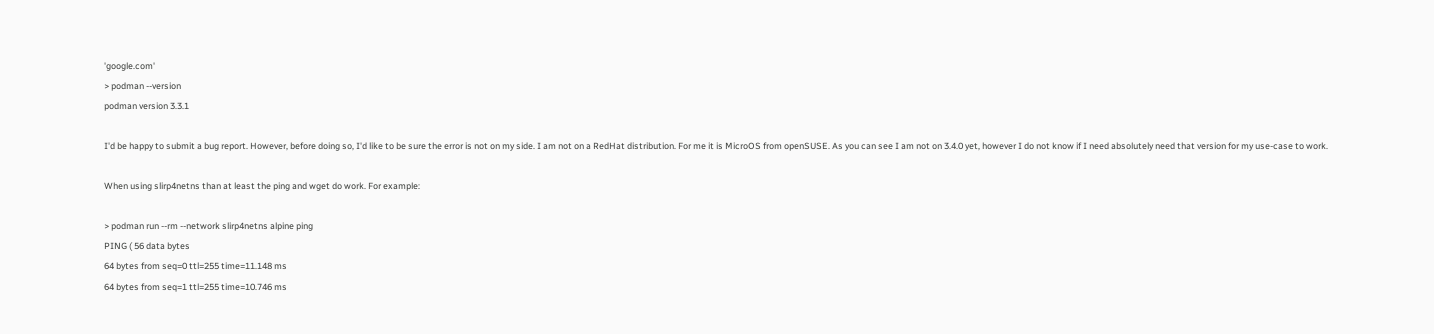'google.com'
> podman --version
podman version 3.3.1

I'd be happy to submit a bug report. However, before doing so, I'd like to be sure the error is not on my side. I am not on a RedHat distribution. For me it is MicroOS from openSUSE. As you can see I am not on 3.4.0 yet, however I do not know if I need absolutely need that version for my use-case to work.

When using slirp4netns than at least the ping and wget do work. For example:

> podman run --rm --network slirp4netns alpine ping
PING ( 56 data bytes
64 bytes from seq=0 ttl=255 time=11.148 ms
64 bytes from seq=1 ttl=255 time=10.746 ms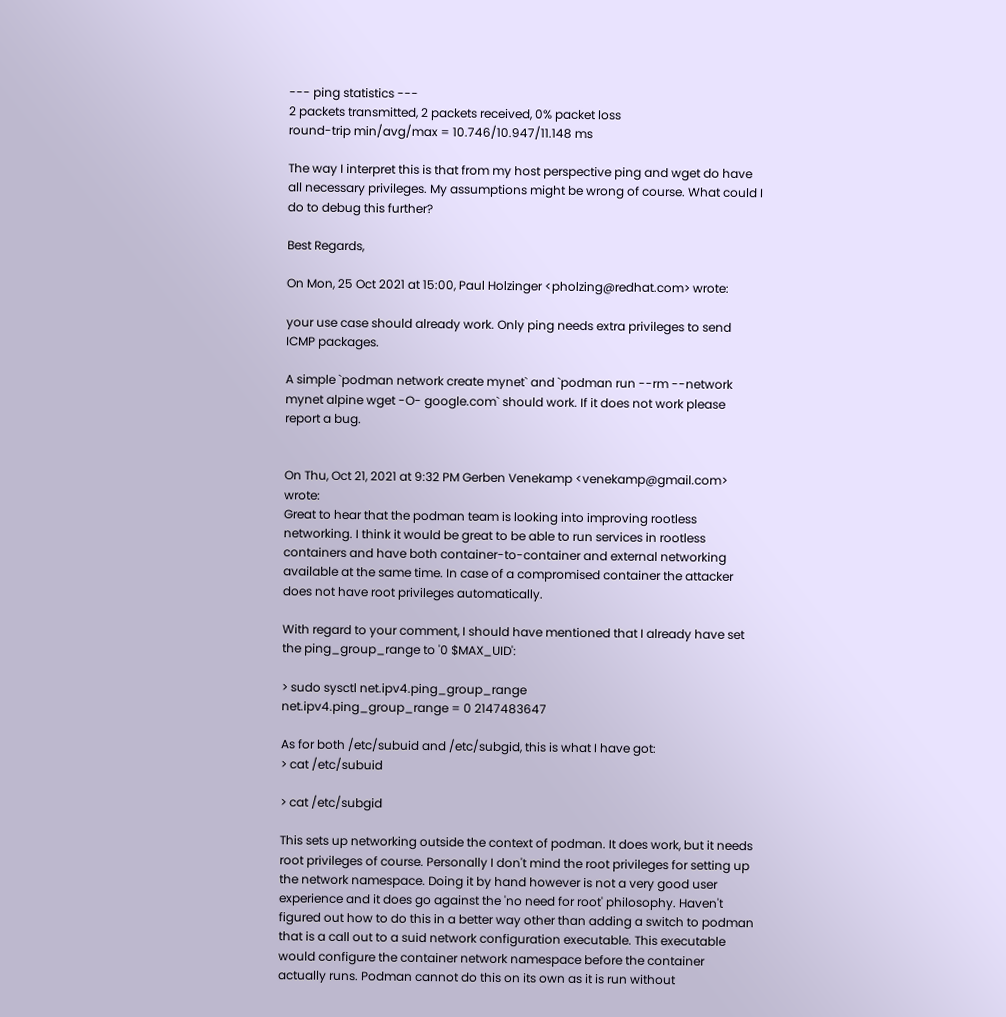--- ping statistics ---
2 packets transmitted, 2 packets received, 0% packet loss
round-trip min/avg/max = 10.746/10.947/11.148 ms

The way I interpret this is that from my host perspective ping and wget do have all necessary privileges. My assumptions might be wrong of course. What could I do to debug this further?

Best Regards,

On Mon, 25 Oct 2021 at 15:00, Paul Holzinger <pholzing@redhat.com> wrote:

your use case should already work. Only ping needs extra privileges to send ICMP packages.

A simple `podman network create mynet` and `podman run --rm --network mynet alpine wget -O- google.com` should work. If it does not work please report a bug.


On Thu, Oct 21, 2021 at 9:32 PM Gerben Venekamp <venekamp@gmail.com> wrote:
Great to hear that the podman team is looking into improving rootless networking. I think it would be great to be able to run services in rootless containers and have both container-to-container and external networking available at the same time. In case of a compromised container the attacker does not have root privileges automatically.

With regard to your comment, I should have mentioned that I already have set the ping_group_range to '0 $MAX_UID':

> sudo sysctl net.ipv4.ping_group_range
net.ipv4.ping_group_range = 0 2147483647

As for both /etc/subuid and /etc/subgid, this is what I have got:
> cat /etc/subuid

> cat /etc/subgid

This sets up networking outside the context of podman. It does work, but it needs root privileges of course. Personally I don't mind the root privileges for setting up the network namespace. Doing it by hand however is not a very good user experience and it does go against the 'no need for root' philosophy. Haven't figured out how to do this in a better way other than adding a switch to podman that is a call out to a suid network configuration executable. This executable would configure the container network namespace before the container actually runs. Podman cannot do this on its own as it is run without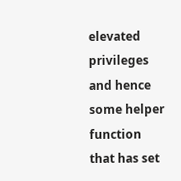elevated privileges and hence some helper function that has set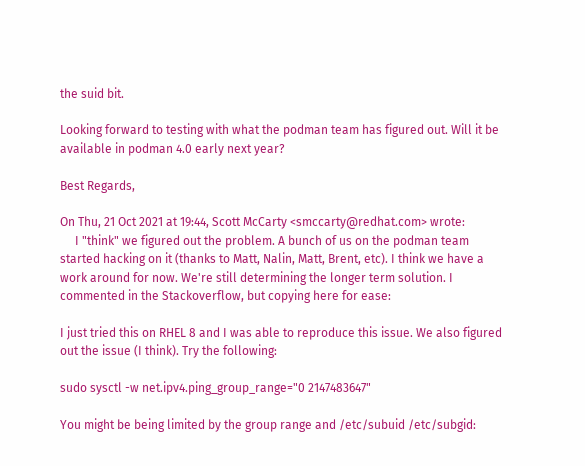the suid bit.

Looking forward to testing with what the podman team has figured out. Will it be available in podman 4.0 early next year?

Best Regards,

On Thu, 21 Oct 2021 at 19:44, Scott McCarty <smccarty@redhat.com> wrote:
     I "think" we figured out the problem. A bunch of us on the podman team started hacking on it (thanks to Matt, Nalin, Matt, Brent, etc). I think we have a work around for now. We're still determining the longer term solution. I commented in the Stackoverflow, but copying here for ease:

I just tried this on RHEL 8 and I was able to reproduce this issue. We also figured out the issue (I think). Try the following:

sudo sysctl -w net.ipv4.ping_group_range="0 2147483647"

You might be being limited by the group range and /etc/subuid /etc/subgid: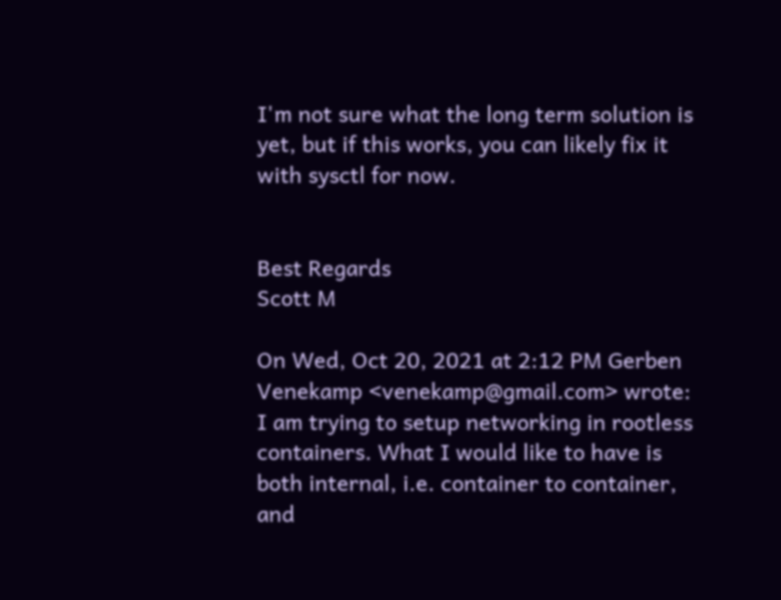I'm not sure what the long term solution is yet, but if this works, you can likely fix it with sysctl for now.


Best Regards
Scott M

On Wed, Oct 20, 2021 at 2:12 PM Gerben Venekamp <venekamp@gmail.com> wrote:
I am trying to setup networking in rootless containers. What I would like to have is both internal, i.e. container to container, and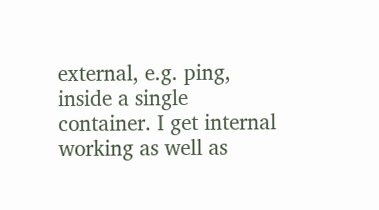external, e.g. ping, inside a single container. I get internal working as well as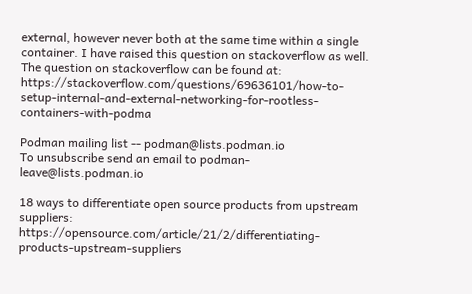external, however never both at the same time within a single container. I have raised this question on stackoverflow as well. The question on stackoverflow can be found at: https://stackoverflow.com/questions/69636101/how-to-setup-internal-and-external-networking-for-rootless-containers-with-podma

Podman mailing list -- podman@lists.podman.io
To unsubscribe send an email to podman-leave@lists.podman.io

18 ways to differentiate open source products from upstream suppliers: https://opensource.com/article/21/2/differentiating-products-upstream-suppliers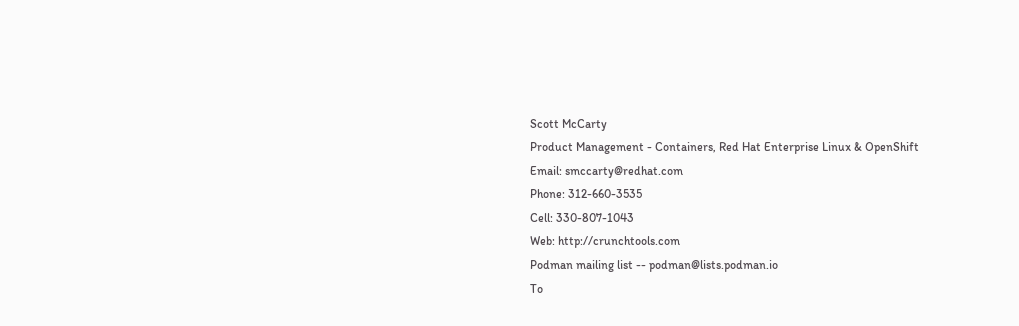Scott McCarty
Product Management - Containers, Red Hat Enterprise Linux & OpenShift
Email: smccarty@redhat.com
Phone: 312-660-3535
Cell: 330-807-1043
Web: http://crunchtools.com
Podman mailing list -- podman@lists.podman.io
To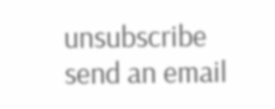unsubscribe send an email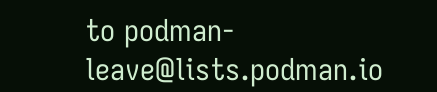to podman-leave@lists.podman.io